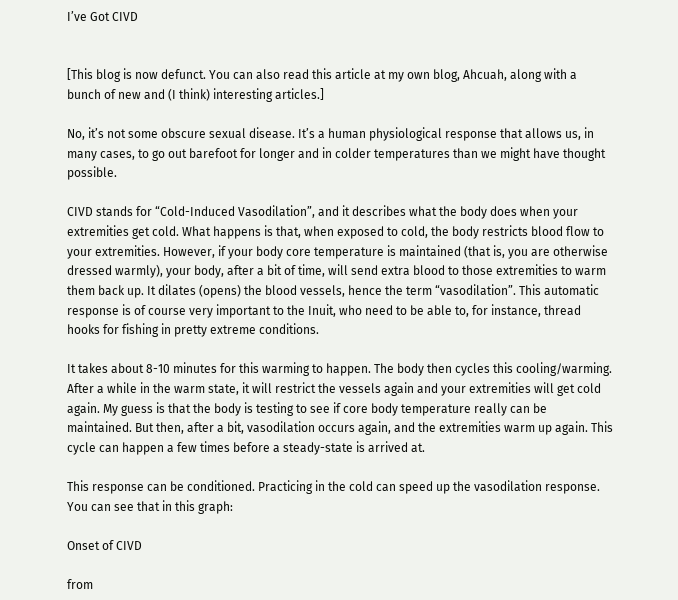I’ve Got CIVD


[This blog is now defunct. You can also read this article at my own blog, Ahcuah, along with a bunch of new and (I think) interesting articles.]

No, it’s not some obscure sexual disease. It’s a human physiological response that allows us, in many cases, to go out barefoot for longer and in colder temperatures than we might have thought possible.

CIVD stands for “Cold-Induced Vasodilation”, and it describes what the body does when your extremities get cold. What happens is that, when exposed to cold, the body restricts blood flow to your extremities. However, if your body core temperature is maintained (that is, you are otherwise dressed warmly), your body, after a bit of time, will send extra blood to those extremities to warm them back up. It dilates (opens) the blood vessels, hence the term “vasodilation”. This automatic response is of course very important to the Inuit, who need to be able to, for instance, thread hooks for fishing in pretty extreme conditions.

It takes about 8-10 minutes for this warming to happen. The body then cycles this cooling/warming. After a while in the warm state, it will restrict the vessels again and your extremities will get cold again. My guess is that the body is testing to see if core body temperature really can be maintained. But then, after a bit, vasodilation occurs again, and the extremities warm up again. This cycle can happen a few times before a steady-state is arrived at.

This response can be conditioned. Practicing in the cold can speed up the vasodilation response. You can see that in this graph:

Onset of CIVD

from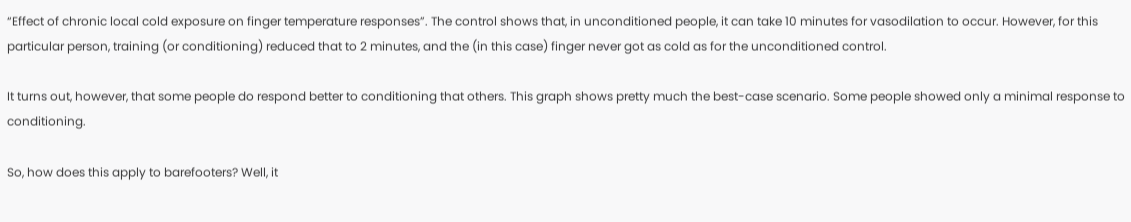“Effect of chronic local cold exposure on finger temperature responses”. The control shows that, in unconditioned people, it can take 10 minutes for vasodilation to occur. However, for this particular person, training (or conditioning) reduced that to 2 minutes, and the (in this case) finger never got as cold as for the unconditioned control.

It turns out, however, that some people do respond better to conditioning that others. This graph shows pretty much the best-case scenario. Some people showed only a minimal response to conditioning.

So, how does this apply to barefooters? Well, it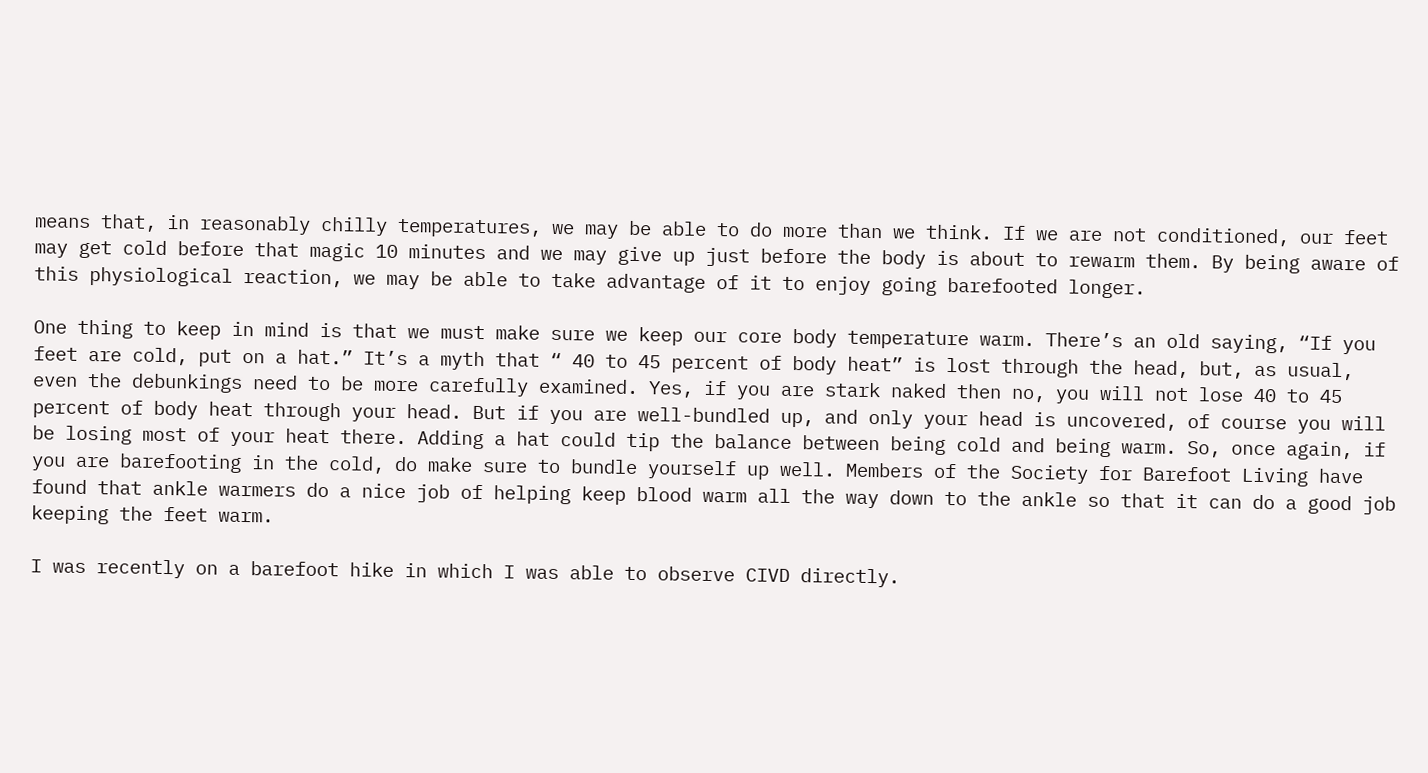means that, in reasonably chilly temperatures, we may be able to do more than we think. If we are not conditioned, our feet may get cold before that magic 10 minutes and we may give up just before the body is about to rewarm them. By being aware of this physiological reaction, we may be able to take advantage of it to enjoy going barefooted longer.

One thing to keep in mind is that we must make sure we keep our core body temperature warm. There’s an old saying, “If you feet are cold, put on a hat.” It’s a myth that “ 40 to 45 percent of body heat” is lost through the head, but, as usual, even the debunkings need to be more carefully examined. Yes, if you are stark naked then no, you will not lose 40 to 45 percent of body heat through your head. But if you are well-bundled up, and only your head is uncovered, of course you will be losing most of your heat there. Adding a hat could tip the balance between being cold and being warm. So, once again, if you are barefooting in the cold, do make sure to bundle yourself up well. Members of the Society for Barefoot Living have found that ankle warmers do a nice job of helping keep blood warm all the way down to the ankle so that it can do a good job keeping the feet warm.

I was recently on a barefoot hike in which I was able to observe CIVD directly.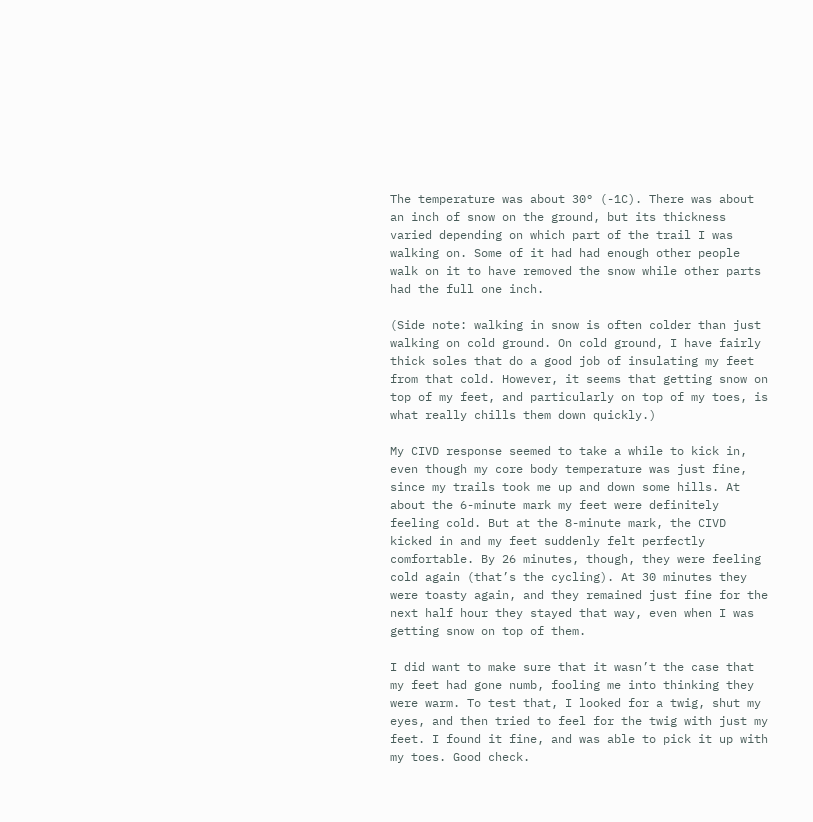The temperature was about 30° (-1C). There was about an inch of snow on the ground, but its thickness varied depending on which part of the trail I was walking on. Some of it had had enough other people walk on it to have removed the snow while other parts had the full one inch.

(Side note: walking in snow is often colder than just walking on cold ground. On cold ground, I have fairly thick soles that do a good job of insulating my feet from that cold. However, it seems that getting snow on top of my feet, and particularly on top of my toes, is what really chills them down quickly.)

My CIVD response seemed to take a while to kick in, even though my core body temperature was just fine, since my trails took me up and down some hills. At about the 6-minute mark my feet were definitely feeling cold. But at the 8-minute mark, the CIVD kicked in and my feet suddenly felt perfectly comfortable. By 26 minutes, though, they were feeling cold again (that’s the cycling). At 30 minutes they were toasty again, and they remained just fine for the next half hour they stayed that way, even when I was getting snow on top of them.

I did want to make sure that it wasn’t the case that my feet had gone numb, fooling me into thinking they were warm. To test that, I looked for a twig, shut my eyes, and then tried to feel for the twig with just my feet. I found it fine, and was able to pick it up with my toes. Good check.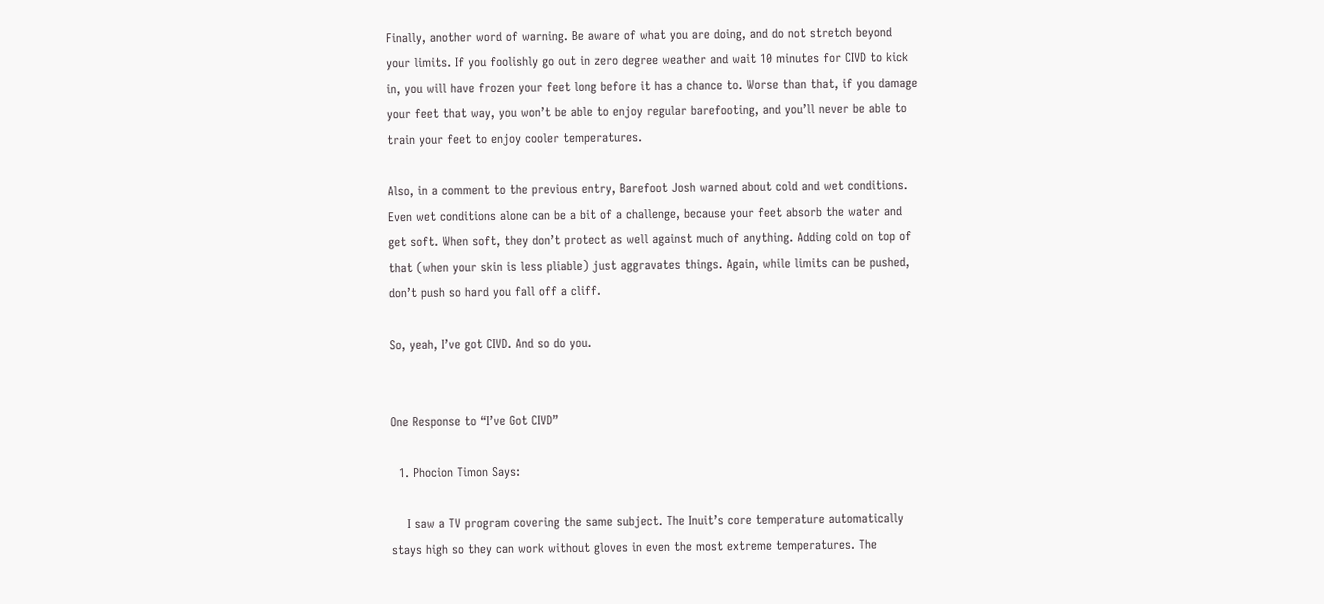Finally, another word of warning. Be aware of what you are doing, and do not stretch beyond your limits. If you foolishly go out in zero degree weather and wait 10 minutes for CIVD to kick in, you will have frozen your feet long before it has a chance to. Worse than that, if you damage your feet that way, you won’t be able to enjoy regular barefooting, and you’ll never be able to train your feet to enjoy cooler temperatures.

Also, in a comment to the previous entry, Barefoot Josh warned about cold and wet conditions. Even wet conditions alone can be a bit of a challenge, because your feet absorb the water and get soft. When soft, they don’t protect as well against much of anything. Adding cold on top of that (when your skin is less pliable) just aggravates things. Again, while limits can be pushed, don’t push so hard you fall off a cliff.

So, yeah, I’ve got CIVD. And so do you.


One Response to “I’ve Got CIVD”

  1. Phocion Timon Says:

    I saw a TV program covering the same subject. The Inuit’s core temperature automatically stays high so they can work without gloves in even the most extreme temperatures. The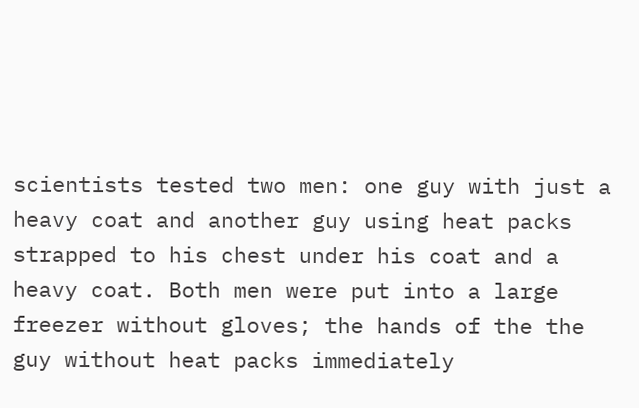scientists tested two men: one guy with just a heavy coat and another guy using heat packs strapped to his chest under his coat and a heavy coat. Both men were put into a large freezer without gloves; the hands of the the guy without heat packs immediately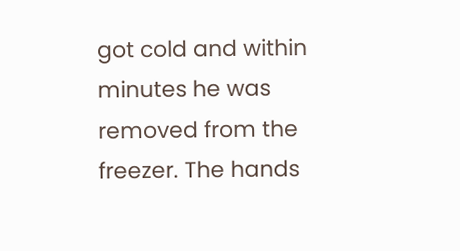got cold and within minutes he was removed from the freezer. The hands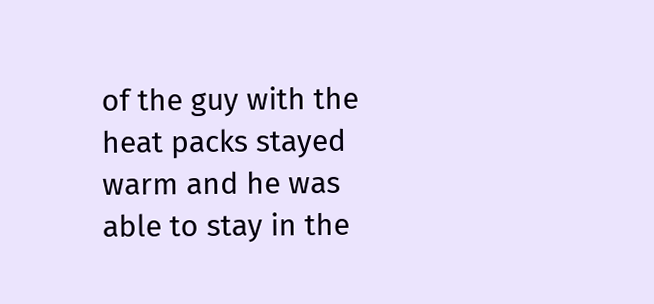of the guy with the heat packs stayed warm and he was able to stay in the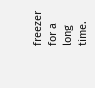freezer for a long time.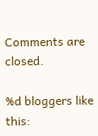Comments are closed.

%d bloggers like this: